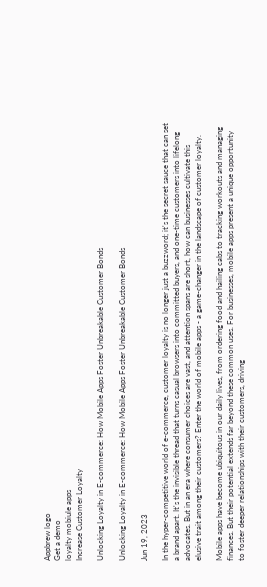Appbrew logo
Get a demo
loyalty mobiule apps
Increase Customer Loyalty

Unlocking Loyalty in E-commerce: How Mobile Apps Foster Unbreakable Customer Bonds

Unlocking Loyalty in E-commerce: How Mobile Apps Foster Unbreakable Customer Bonds

Jun 19, 2023

In the hyper-competitive world of e-commerce, customer loyalty is no longer just a buzzword; it's the secret sauce that can set a brand apart. It's the invisible thread that turns casual browsers into committed buyers, and one-time customers into lifelong advocates. But in an era where consumer choices are vast, and attention spans are short, how can businesses cultivate this elusive trait among their customers? Enter the world of mobile apps - a game-changer in the landscape of customer loyalty.

Mobile apps have become ubiquitous in our daily lives, from ordering food and hailing cabs to tracking workouts and managing finances. But their potential extends far beyond these common uses. For businesses, mobile apps present a unique opportunity to foster deeper relationships with their customers, driving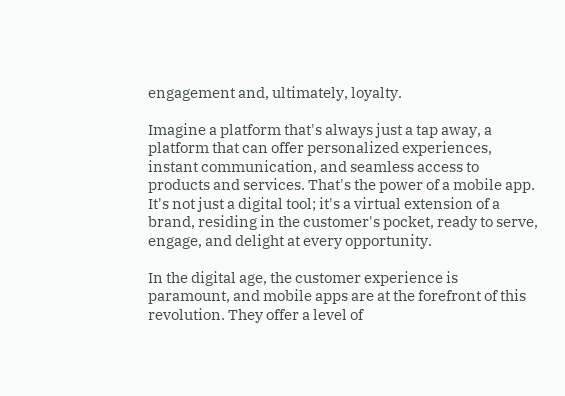engagement and, ultimately, loyalty.

Imagine a platform that's always just a tap away, a platform that can offer personalized experiences, instant communication, and seamless access to products and services. That's the power of a mobile app. It's not just a digital tool; it's a virtual extension of a brand, residing in the customer's pocket, ready to serve, engage, and delight at every opportunity.

In the digital age, the customer experience is paramount, and mobile apps are at the forefront of this revolution. They offer a level of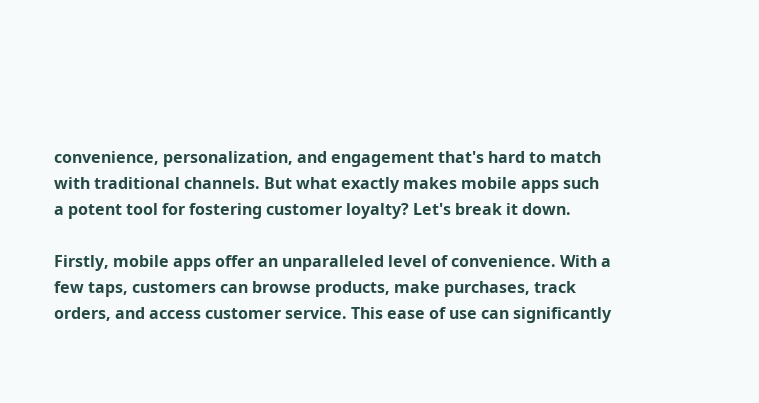convenience, personalization, and engagement that's hard to match with traditional channels. But what exactly makes mobile apps such a potent tool for fostering customer loyalty? Let's break it down.

Firstly, mobile apps offer an unparalleled level of convenience. With a few taps, customers can browse products, make purchases, track orders, and access customer service. This ease of use can significantly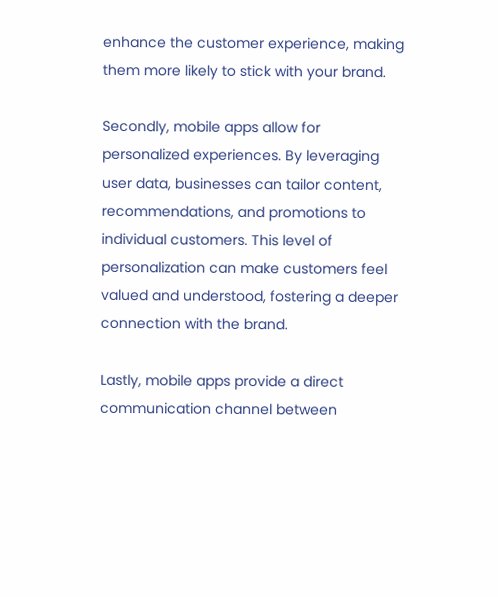enhance the customer experience, making them more likely to stick with your brand.

Secondly, mobile apps allow for personalized experiences. By leveraging user data, businesses can tailor content, recommendations, and promotions to individual customers. This level of personalization can make customers feel valued and understood, fostering a deeper connection with the brand.

Lastly, mobile apps provide a direct communication channel between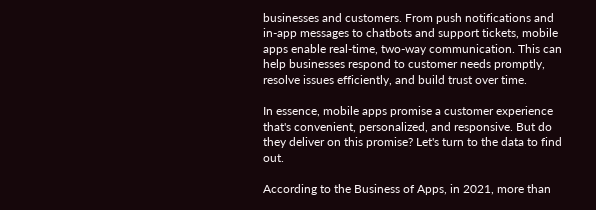businesses and customers. From push notifications and in-app messages to chatbots and support tickets, mobile apps enable real-time, two-way communication. This can help businesses respond to customer needs promptly, resolve issues efficiently, and build trust over time.

In essence, mobile apps promise a customer experience that's convenient, personalized, and responsive. But do they deliver on this promise? Let's turn to the data to find out.

According to the Business of Apps, in 2021, more than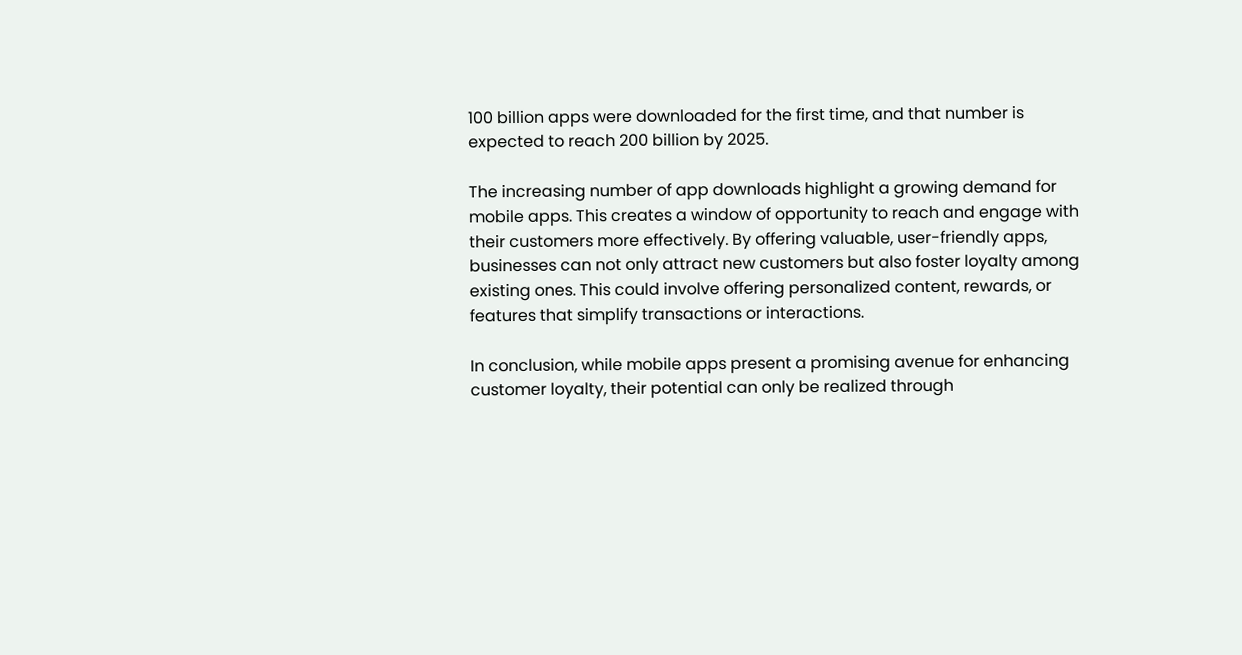100 billion apps were downloaded for the first time, and that number is expected to reach 200 billion by 2025.

The increasing number of app downloads highlight a growing demand for mobile apps. This creates a window of opportunity to reach and engage with their customers more effectively. By offering valuable, user-friendly apps, businesses can not only attract new customers but also foster loyalty among existing ones. This could involve offering personalized content, rewards, or features that simplify transactions or interactions.

In conclusion, while mobile apps present a promising avenue for enhancing customer loyalty, their potential can only be realized through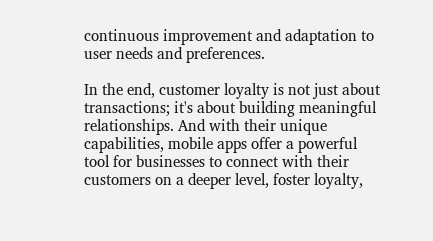continuous improvement and adaptation to user needs and preferences.

In the end, customer loyalty is not just about transactions; it's about building meaningful relationships. And with their unique capabilities, mobile apps offer a powerful tool for businesses to connect with their customers on a deeper level, foster loyalty,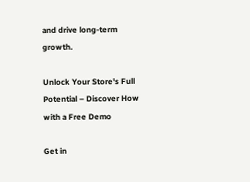and drive long-term growth.

Unlock Your Store's Full Potential – Discover How with a Free Demo

Get in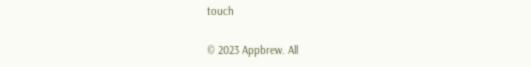touch

© 2023 Appbrew. All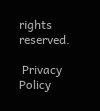rights reserved.

 Privacy Policy